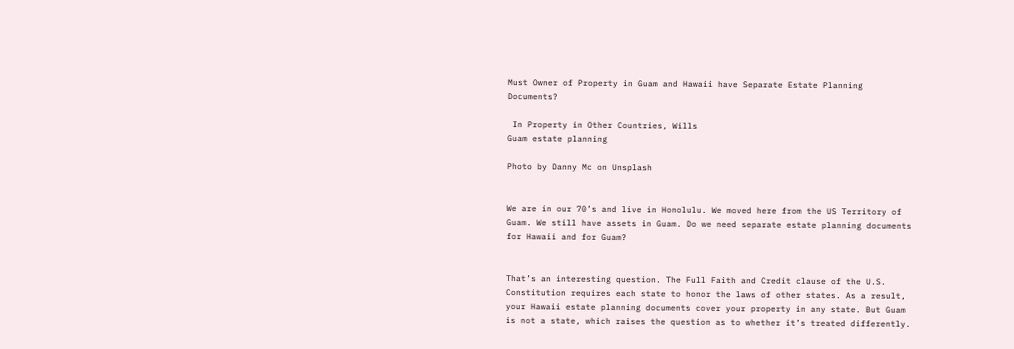Must Owner of Property in Guam and Hawaii have Separate Estate Planning Documents?

 In Property in Other Countries, Wills
Guam estate planning

Photo by Danny Mc on Unsplash


We are in our 70’s and live in Honolulu. We moved here from the US Territory of Guam. We still have assets in Guam. Do we need separate estate planning documents for Hawaii and for Guam?


That’s an interesting question. The Full Faith and Credit clause of the U.S. Constitution requires each state to honor the laws of other states. As a result, your Hawaii estate planning documents cover your property in any state. But Guam is not a state, which raises the question as to whether it’s treated differently.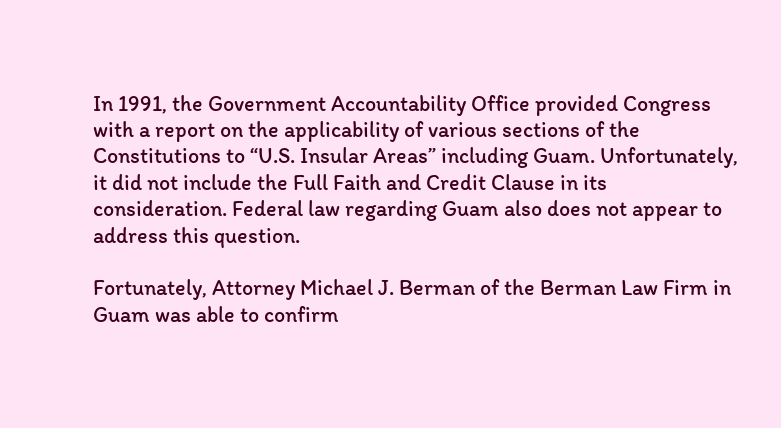In 1991, the Government Accountability Office provided Congress with a report on the applicability of various sections of the Constitutions to “U.S. Insular Areas” including Guam. Unfortunately, it did not include the Full Faith and Credit Clause in its consideration. Federal law regarding Guam also does not appear to address this question.

Fortunately, Attorney Michael J. Berman of the Berman Law Firm in Guam was able to confirm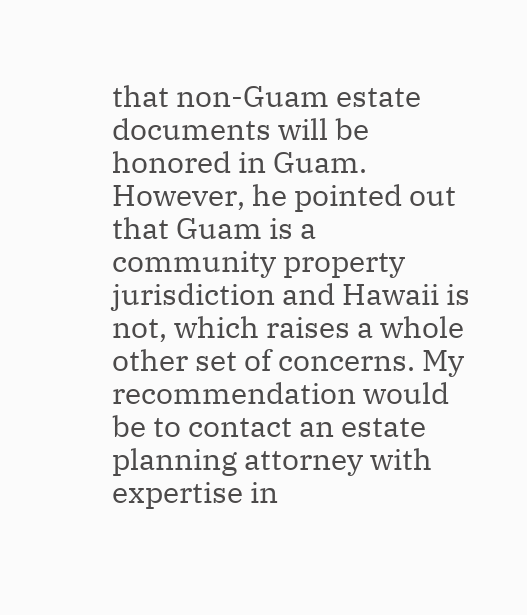that non-Guam estate documents will be honored in Guam. However, he pointed out that Guam is a community property jurisdiction and Hawaii is not, which raises a whole other set of concerns. My recommendation would be to contact an estate planning attorney with expertise in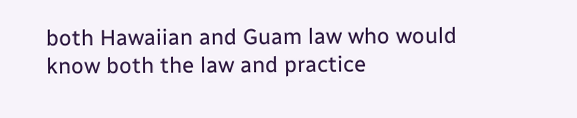both Hawaiian and Guam law who would know both the law and practice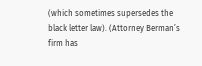(which sometimes supersedes the black letter law). (Attorney Berman’s firm has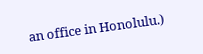an office in Honolulu.)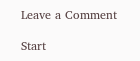Leave a Comment

Start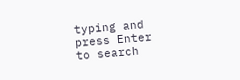typing and press Enter to search